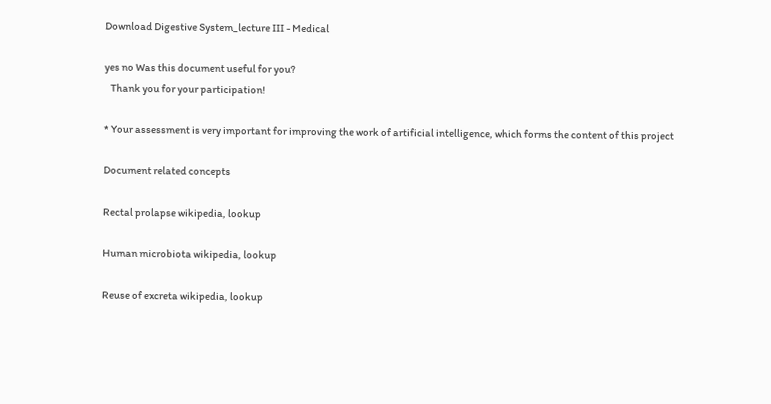Download Digestive System_lecture III - Medical

yes no Was this document useful for you?
   Thank you for your participation!

* Your assessment is very important for improving the work of artificial intelligence, which forms the content of this project

Document related concepts

Rectal prolapse wikipedia, lookup

Human microbiota wikipedia, lookup

Reuse of excreta wikipedia, lookup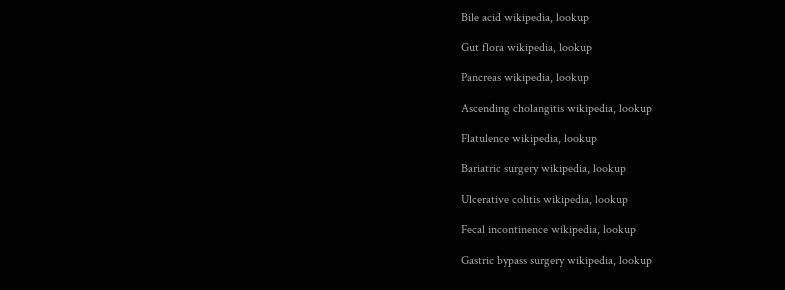Bile acid wikipedia, lookup

Gut flora wikipedia, lookup

Pancreas wikipedia, lookup

Ascending cholangitis wikipedia, lookup

Flatulence wikipedia, lookup

Bariatric surgery wikipedia, lookup

Ulcerative colitis wikipedia, lookup

Fecal incontinence wikipedia, lookup

Gastric bypass surgery wikipedia, lookup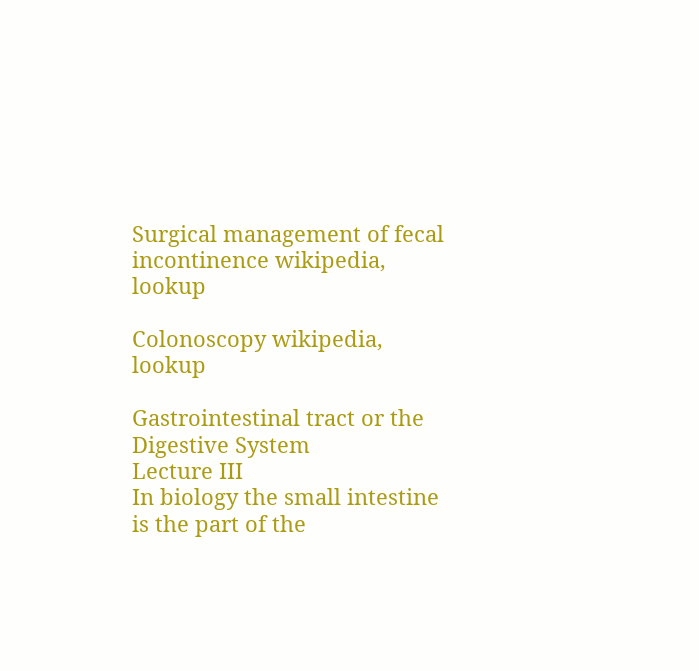Surgical management of fecal incontinence wikipedia, lookup

Colonoscopy wikipedia, lookup

Gastrointestinal tract or the Digestive System
Lecture III
In biology the small intestine is the part of the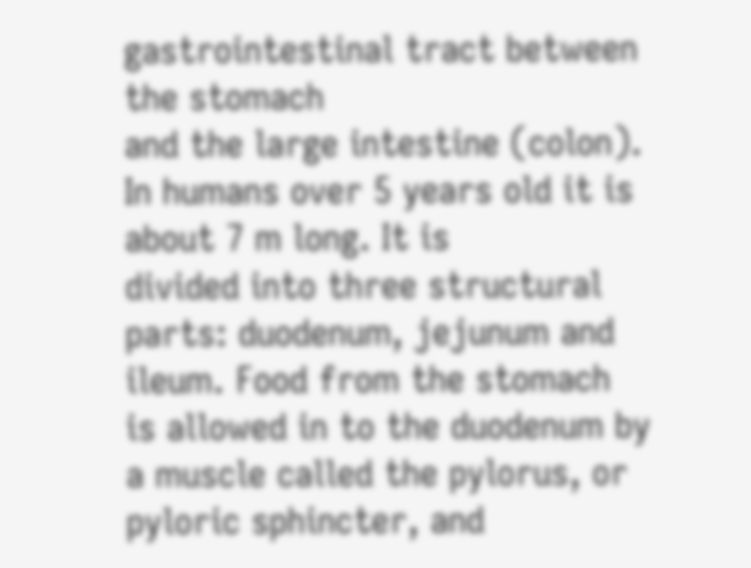gastrointestinal tract between the stomach
and the large intestine (colon). In humans over 5 years old it is about 7 m long. It is
divided into three structural parts: duodenum, jejunum and ileum. Food from the stomach
is allowed in to the duodenum by a muscle called the pylorus, or pyloric sphincter, and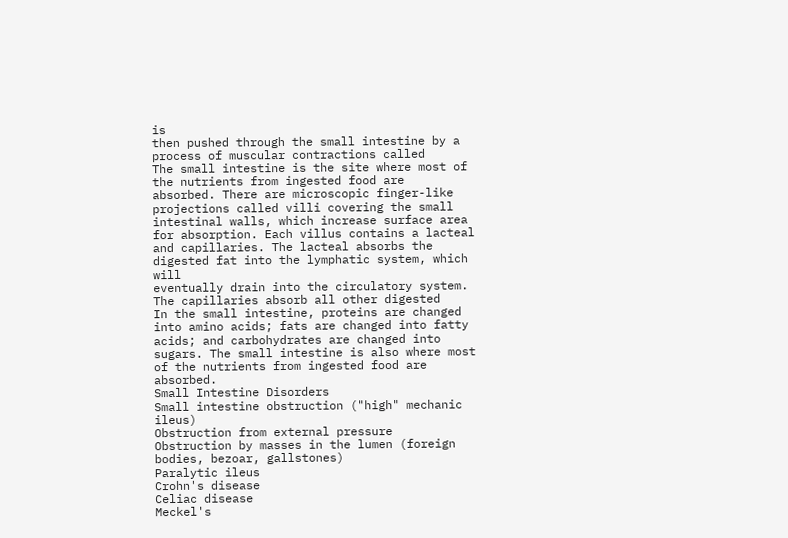is
then pushed through the small intestine by a process of muscular contractions called
The small intestine is the site where most of the nutrients from ingested food are
absorbed. There are microscopic finger-like projections called villi covering the small
intestinal walls, which increase surface area for absorption. Each villus contains a lacteal
and capillaries. The lacteal absorbs the digested fat into the lymphatic system, which will
eventually drain into the circulatory system. The capillaries absorb all other digested
In the small intestine, proteins are changed into amino acids; fats are changed into fatty
acids; and carbohydrates are changed into sugars. The small intestine is also where most
of the nutrients from ingested food are absorbed.
Small Intestine Disorders
Small intestine obstruction ("high" mechanic ileus)
Obstruction from external pressure
Obstruction by masses in the lumen (foreign bodies, bezoar, gallstones)
Paralytic ileus
Crohn's disease
Celiac disease
Meckel's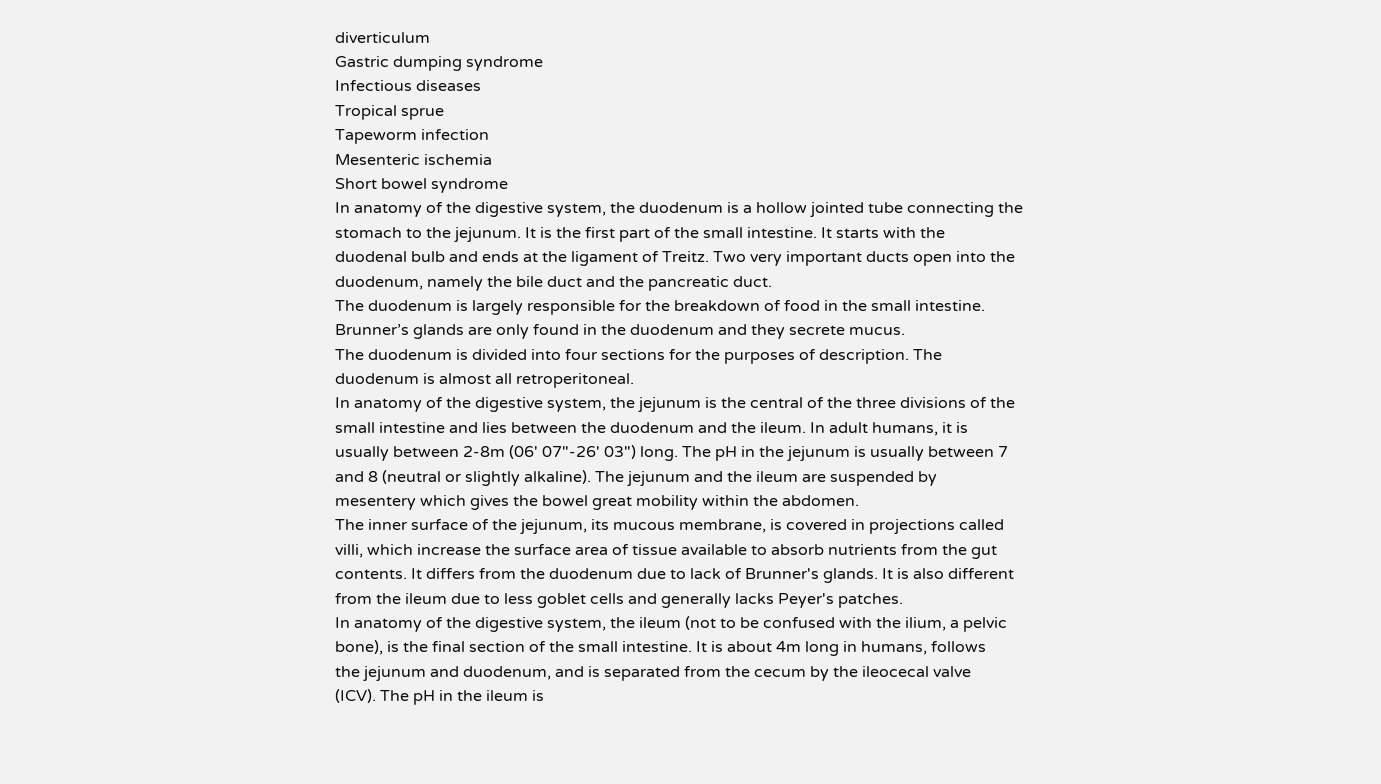diverticulum
Gastric dumping syndrome
Infectious diseases
Tropical sprue
Tapeworm infection
Mesenteric ischemia
Short bowel syndrome
In anatomy of the digestive system, the duodenum is a hollow jointed tube connecting the
stomach to the jejunum. It is the first part of the small intestine. It starts with the
duodenal bulb and ends at the ligament of Treitz. Two very important ducts open into the
duodenum, namely the bile duct and the pancreatic duct.
The duodenum is largely responsible for the breakdown of food in the small intestine.
Brunner’s glands are only found in the duodenum and they secrete mucus.
The duodenum is divided into four sections for the purposes of description. The
duodenum is almost all retroperitoneal.
In anatomy of the digestive system, the jejunum is the central of the three divisions of the
small intestine and lies between the duodenum and the ileum. In adult humans, it is
usually between 2-8m (06' 07"-26' 03") long. The pH in the jejunum is usually between 7
and 8 (neutral or slightly alkaline). The jejunum and the ileum are suspended by
mesentery which gives the bowel great mobility within the abdomen.
The inner surface of the jejunum, its mucous membrane, is covered in projections called
villi, which increase the surface area of tissue available to absorb nutrients from the gut
contents. It differs from the duodenum due to lack of Brunner's glands. It is also different
from the ileum due to less goblet cells and generally lacks Peyer's patches.
In anatomy of the digestive system, the ileum (not to be confused with the ilium, a pelvic
bone), is the final section of the small intestine. It is about 4m long in humans, follows
the jejunum and duodenum, and is separated from the cecum by the ileocecal valve
(ICV). The pH in the ileum is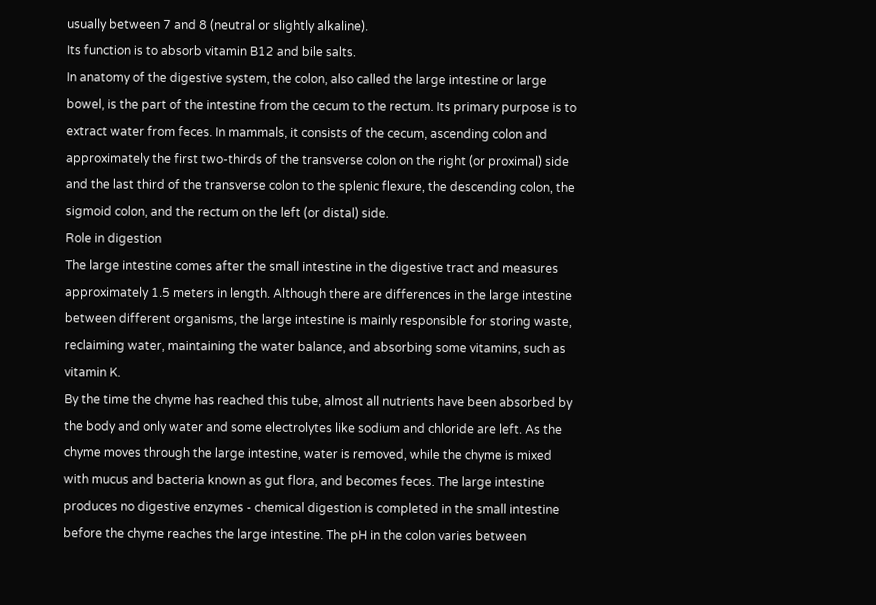usually between 7 and 8 (neutral or slightly alkaline).
Its function is to absorb vitamin B12 and bile salts.
In anatomy of the digestive system, the colon, also called the large intestine or large
bowel, is the part of the intestine from the cecum to the rectum. Its primary purpose is to
extract water from feces. In mammals, it consists of the cecum, ascending colon and
approximately the first two-thirds of the transverse colon on the right (or proximal) side
and the last third of the transverse colon to the splenic flexure, the descending colon, the
sigmoid colon, and the rectum on the left (or distal) side.
Role in digestion
The large intestine comes after the small intestine in the digestive tract and measures
approximately 1.5 meters in length. Although there are differences in the large intestine
between different organisms, the large intestine is mainly responsible for storing waste,
reclaiming water, maintaining the water balance, and absorbing some vitamins, such as
vitamin K.
By the time the chyme has reached this tube, almost all nutrients have been absorbed by
the body and only water and some electrolytes like sodium and chloride are left. As the
chyme moves through the large intestine, water is removed, while the chyme is mixed
with mucus and bacteria known as gut flora, and becomes feces. The large intestine
produces no digestive enzymes - chemical digestion is completed in the small intestine
before the chyme reaches the large intestine. The pH in the colon varies between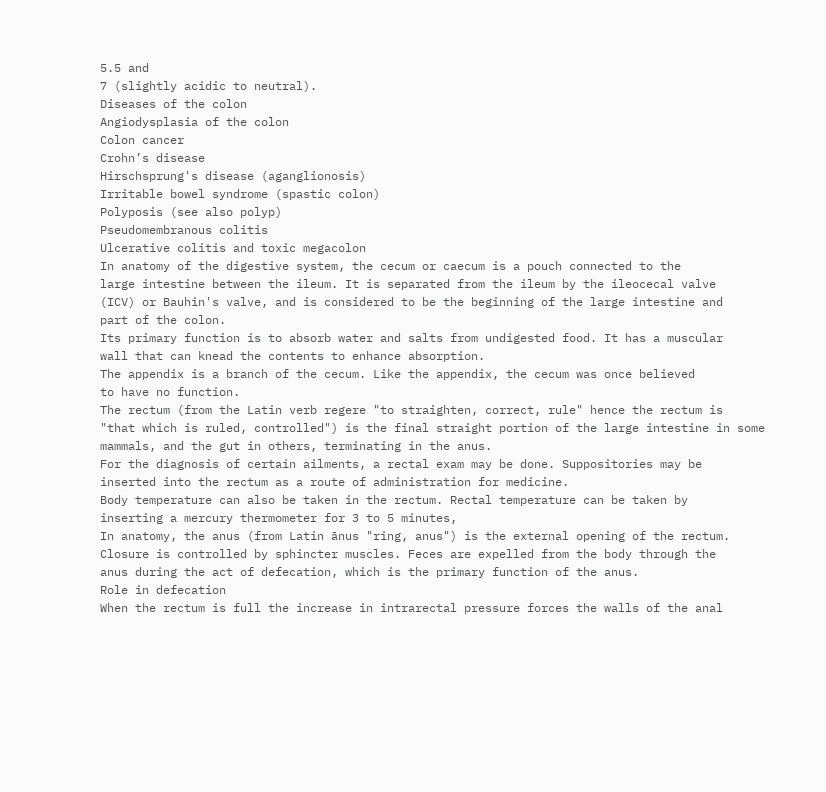5.5 and
7 (slightly acidic to neutral).
Diseases of the colon
Angiodysplasia of the colon
Colon cancer
Crohn’s disease
Hirschsprung's disease (aganglionosis)
Irritable bowel syndrome (spastic colon)
Polyposis (see also polyp)
Pseudomembranous colitis
Ulcerative colitis and toxic megacolon
In anatomy of the digestive system, the cecum or caecum is a pouch connected to the
large intestine between the ileum. It is separated from the ileum by the ileocecal valve
(ICV) or Bauhin's valve, and is considered to be the beginning of the large intestine and
part of the colon.
Its primary function is to absorb water and salts from undigested food. It has a muscular
wall that can knead the contents to enhance absorption.
The appendix is a branch of the cecum. Like the appendix, the cecum was once believed
to have no function.
The rectum (from the Latin verb regere "to straighten, correct, rule" hence the rectum is
"that which is ruled, controlled") is the final straight portion of the large intestine in some
mammals, and the gut in others, terminating in the anus.
For the diagnosis of certain ailments, a rectal exam may be done. Suppositories may be
inserted into the rectum as a route of administration for medicine.
Body temperature can also be taken in the rectum. Rectal temperature can be taken by
inserting a mercury thermometer for 3 to 5 minutes,
In anatomy, the anus (from Latin ānus "ring, anus") is the external opening of the rectum.
Closure is controlled by sphincter muscles. Feces are expelled from the body through the
anus during the act of defecation, which is the primary function of the anus.
Role in defecation
When the rectum is full the increase in intrarectal pressure forces the walls of the anal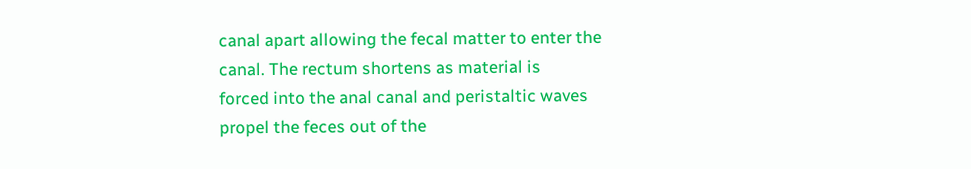canal apart allowing the fecal matter to enter the canal. The rectum shortens as material is
forced into the anal canal and peristaltic waves propel the feces out of the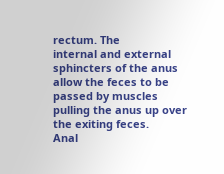rectum. The
internal and external sphincters of the anus allow the feces to be passed by muscles
pulling the anus up over the exiting feces.
Anal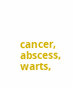cancer, abscess, warts,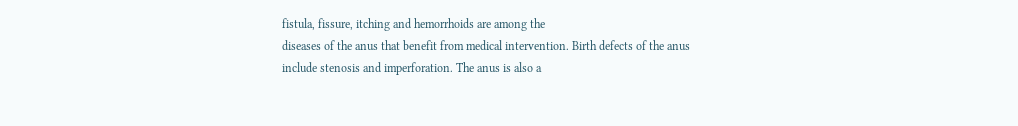fistula, fissure, itching and hemorrhoids are among the
diseases of the anus that benefit from medical intervention. Birth defects of the anus
include stenosis and imperforation. The anus is also a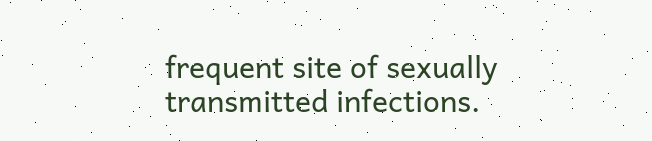frequent site of sexually
transmitted infections.